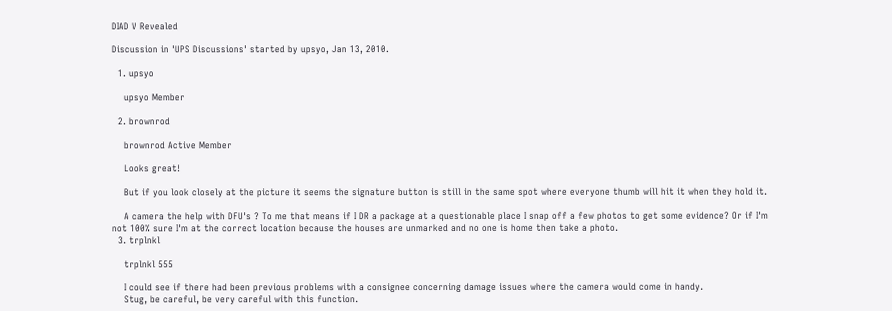DIAD V Revealed

Discussion in 'UPS Discussions' started by upsyo, Jan 13, 2010.

  1. upsyo

    upsyo Member

  2. brownrod

    brownrod Active Member

    Looks great!

    But if you look closely at the picture it seems the signature button is still in the same spot where everyone thumb will hit it when they hold it.

    A camera the help with DFU's ? To me that means if I DR a package at a questionable place I snap off a few photos to get some evidence? Or if I'm not 100% sure I'm at the correct location because the houses are unmarked and no one is home then take a photo.
  3. trplnkl

    trplnkl 555

    I could see if there had been previous problems with a consignee concerning damage issues where the camera would come in handy.
    Stug, be careful, be very careful with this function.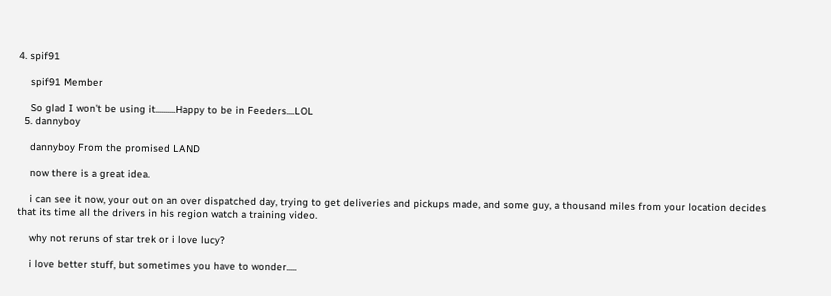4. spif91

    spif91 Member

    So glad I won't be using it..........Happy to be in Feeders....LOL
  5. dannyboy

    dannyboy From the promised LAND

    now there is a great idea.

    i can see it now, your out on an over dispatched day, trying to get deliveries and pickups made, and some guy, a thousand miles from your location decides that its time all the drivers in his region watch a training video.

    why not reruns of star trek or i love lucy?

    i love better stuff, but sometimes you have to wonder.....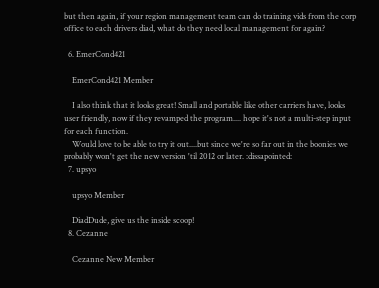but then again, if your region management team can do training vids from the corp office to each drivers diad, what do they need local management for again?

  6. EmerCond421

    EmerCond421 Member

    I also think that it looks great! Small and portable like other carriers have, looks user friendly, now if they revamped the program.... hope it's not a multi-step input for each function.
    Would love to be able to try it out....but since we're so far out in the boonies we probably won't get the new version 'til 2012 or later. :dissapointed:
  7. upsyo

    upsyo Member

    DiadDude, give us the inside scoop!
  8. Cezanne

    Cezanne New Member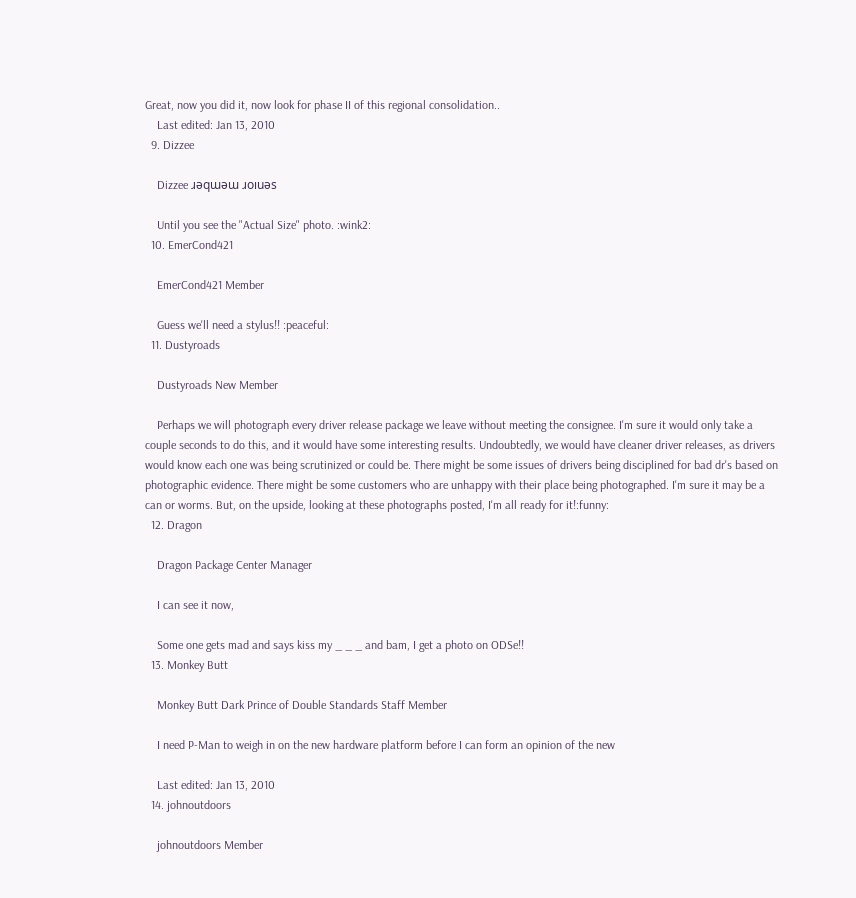Great, now you did it, now look for phase II of this regional consolidation..
    Last edited: Jan 13, 2010
  9. Dizzee

    Dizzee ɹǝqɯǝɯ ɹoıuǝs

    Until you see the "Actual Size" photo. :wink2:
  10. EmerCond421

    EmerCond421 Member

    Guess we'll need a stylus!! :peaceful:
  11. Dustyroads

    Dustyroads New Member

    Perhaps we will photograph every driver release package we leave without meeting the consignee. I'm sure it would only take a couple seconds to do this, and it would have some interesting results. Undoubtedly, we would have cleaner driver releases, as drivers would know each one was being scrutinized or could be. There might be some issues of drivers being disciplined for bad dr's based on photographic evidence. There might be some customers who are unhappy with their place being photographed. I'm sure it may be a can or worms. But, on the upside, looking at these photographs posted, I'm all ready for it!:funny:
  12. Dragon

    Dragon Package Center Manager

    I can see it now,

    Some one gets mad and says kiss my _ _ _ and bam, I get a photo on ODSe!!
  13. Monkey Butt

    Monkey Butt Dark Prince of Double Standards Staff Member

    I need P-Man to weigh in on the new hardware platform before I can form an opinion of the new

    Last edited: Jan 13, 2010
  14. johnoutdoors

    johnoutdoors Member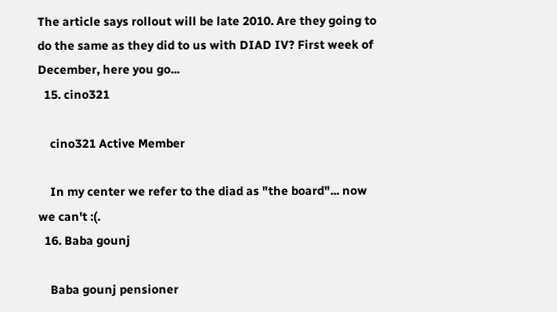The article says rollout will be late 2010. Are they going to do the same as they did to us with DIAD IV? First week of December, here you go...
  15. cino321

    cino321 Active Member

    In my center we refer to the diad as "the board"... now we can't :(.
  16. Baba gounj

    Baba gounj pensioner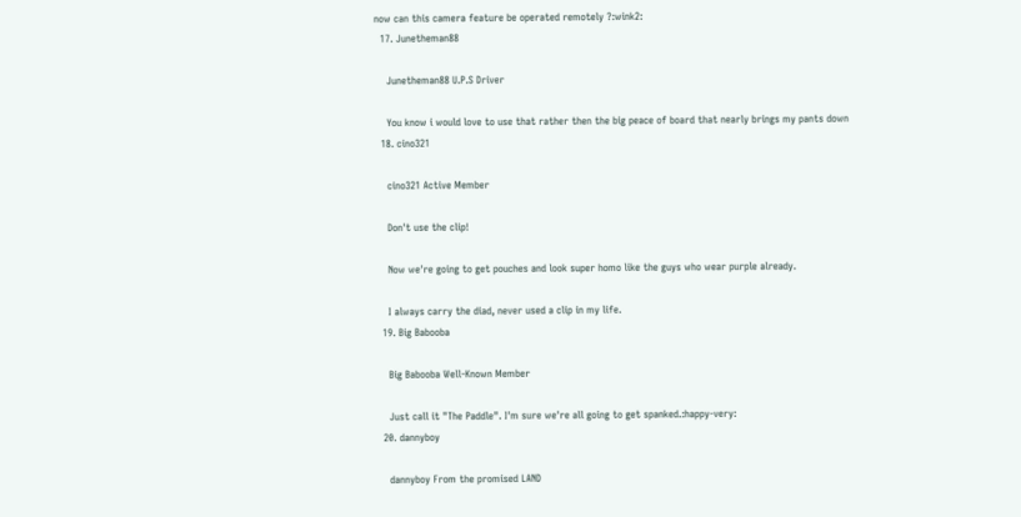now can this camera feature be operated remotely ?:wink2:
  17. Junetheman88

    Junetheman88 U.P.S Driver

    You know i would love to use that rather then the big peace of board that nearly brings my pants down
  18. cino321

    cino321 Active Member

    Don't use the clip!

    Now we're going to get pouches and look super homo like the guys who wear purple already.

    I always carry the diad, never used a clip in my life.
  19. Big Babooba

    Big Babooba Well-Known Member

    Just call it "The Paddle". I'm sure we're all going to get spanked.:happy-very:
  20. dannyboy

    dannyboy From the promised LAND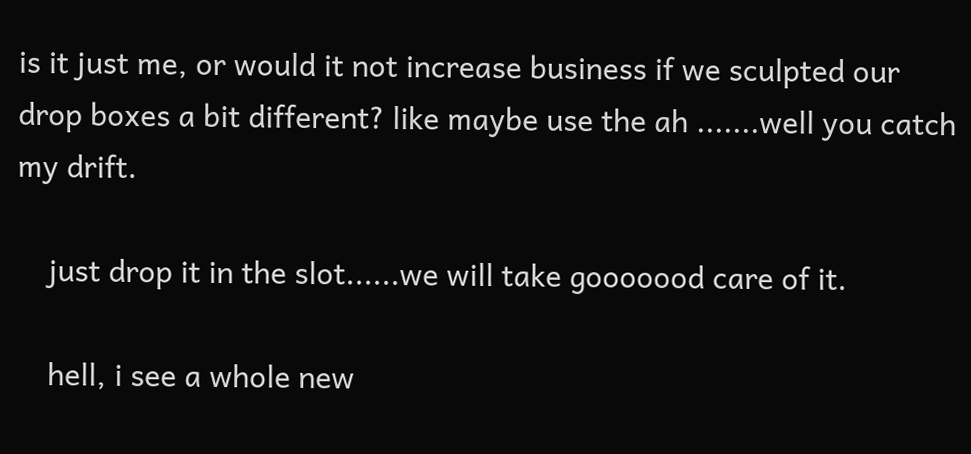is it just me, or would it not increase business if we sculpted our drop boxes a bit different? like maybe use the ah .......well you catch my drift.

    just drop it in the slot......we will take gooooood care of it.

    hell, i see a whole new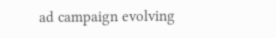ad campaign evolving